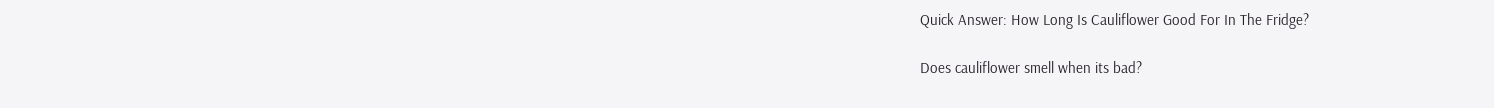Quick Answer: How Long Is Cauliflower Good For In The Fridge?

Does cauliflower smell when its bad?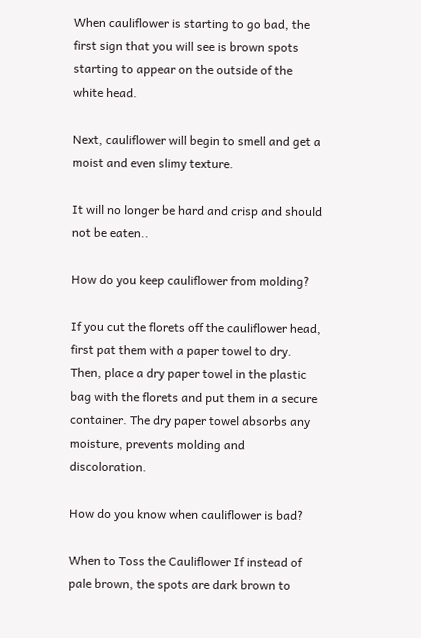When cauliflower is starting to go bad, the first sign that you will see is brown spots starting to appear on the outside of the white head.

Next, cauliflower will begin to smell and get a moist and even slimy texture.

It will no longer be hard and crisp and should not be eaten..

How do you keep cauliflower from molding?

If you cut the florets off the cauliflower head, first pat them with a paper towel to dry. Then, place a dry paper towel in the plastic bag with the florets and put them in a secure container. The dry paper towel absorbs any moisture, prevents molding and discoloration.

How do you know when cauliflower is bad?

When to Toss the Cauliflower If instead of pale brown, the spots are dark brown to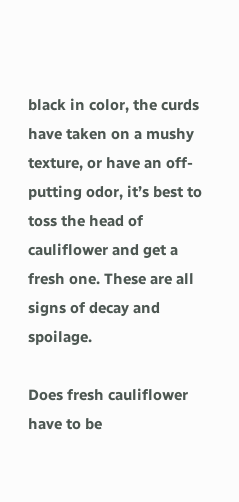black in color, the curds have taken on a mushy texture, or have an off-putting odor, it’s best to toss the head of cauliflower and get a fresh one. These are all signs of decay and spoilage.

Does fresh cauliflower have to be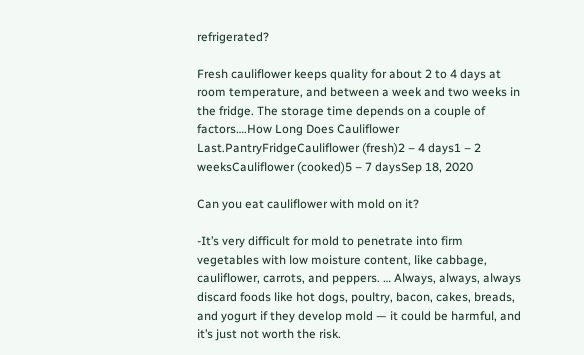refrigerated?

Fresh cauliflower keeps quality for about 2 to 4 days at room temperature, and between a week and two weeks in the fridge. The storage time depends on a couple of factors….How Long Does Cauliflower Last.PantryFridgeCauliflower (fresh)2 – 4 days1 – 2 weeksCauliflower (cooked)5 – 7 daysSep 18, 2020

Can you eat cauliflower with mold on it?

-It’s very difficult for mold to penetrate into firm vegetables with low moisture content, like cabbage, cauliflower, carrots, and peppers. … Always, always, always discard foods like hot dogs, poultry, bacon, cakes, breads, and yogurt if they develop mold — it could be harmful, and it’s just not worth the risk.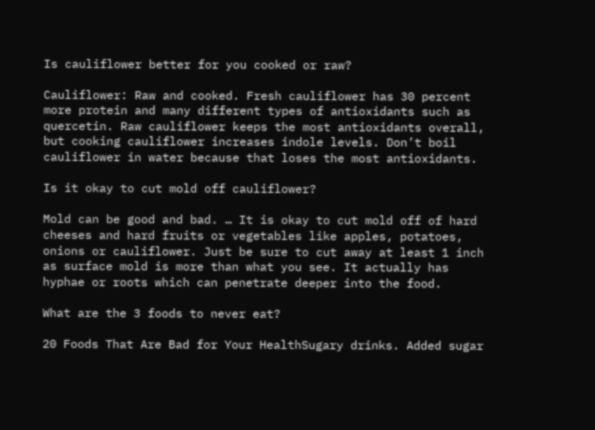Is cauliflower better for you cooked or raw?

Cauliflower: Raw and cooked. Fresh cauliflower has 30 percent more protein and many different types of antioxidants such as quercetin. Raw cauliflower keeps the most antioxidants overall, but cooking cauliflower increases indole levels. Don’t boil cauliflower in water because that loses the most antioxidants.

Is it okay to cut mold off cauliflower?

Mold can be good and bad. … It is okay to cut mold off of hard cheeses and hard fruits or vegetables like apples, potatoes, onions or cauliflower. Just be sure to cut away at least 1 inch as surface mold is more than what you see. It actually has hyphae or roots which can penetrate deeper into the food.

What are the 3 foods to never eat?

20 Foods That Are Bad for Your HealthSugary drinks. Added sugar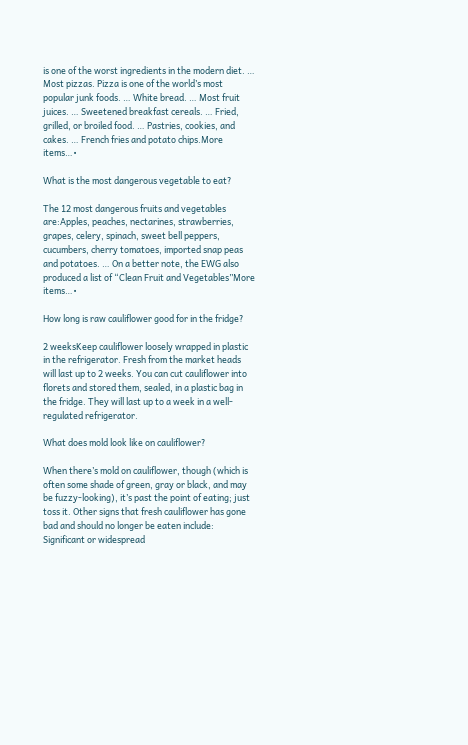is one of the worst ingredients in the modern diet. … Most pizzas. Pizza is one of the world’s most popular junk foods. … White bread. … Most fruit juices. … Sweetened breakfast cereals. … Fried, grilled, or broiled food. … Pastries, cookies, and cakes. … French fries and potato chips.More items…•

What is the most dangerous vegetable to eat?

The 12 most dangerous fruits and vegetables are:Apples, peaches, nectarines, strawberries, grapes, celery, spinach, sweet bell peppers, cucumbers, cherry tomatoes, imported snap peas and potatoes. … On a better note, the EWG also produced a list of “Clean Fruit and Vegetables”More items…•

How long is raw cauliflower good for in the fridge?

2 weeksKeep cauliflower loosely wrapped in plastic in the refrigerator. Fresh from the market heads will last up to 2 weeks. You can cut cauliflower into florets and stored them, sealed, in a plastic bag in the fridge. They will last up to a week in a well-regulated refrigerator.

What does mold look like on cauliflower?

When there’s mold on cauliflower, though (which is often some shade of green, gray or black, and may be fuzzy-looking), it’s past the point of eating; just toss it. Other signs that fresh cauliflower has gone bad and should no longer be eaten include: Significant or widespread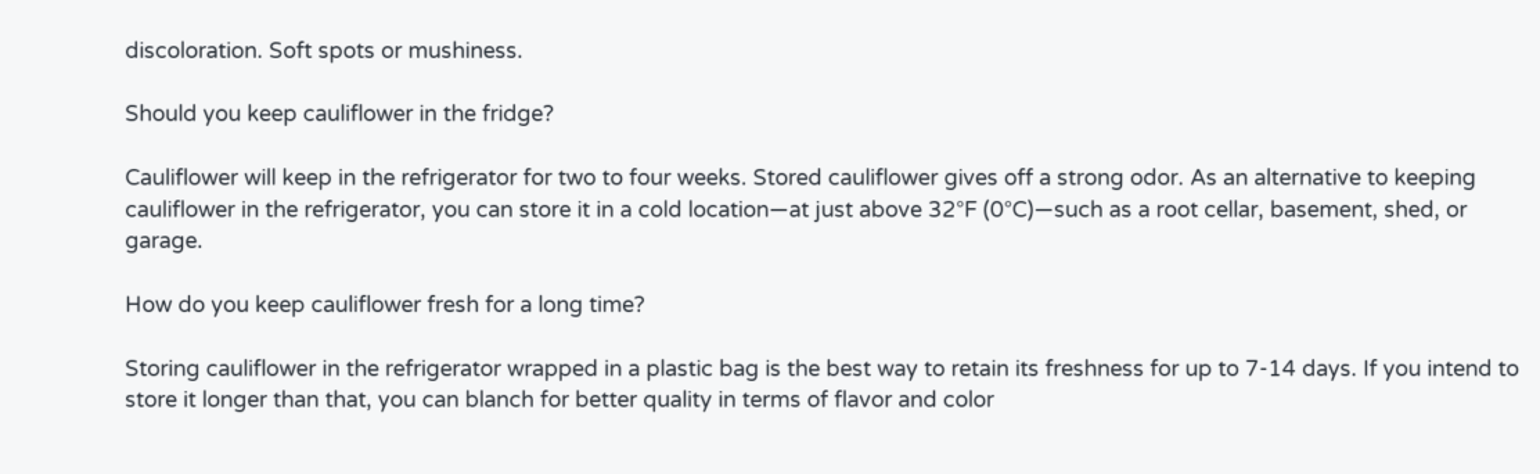discoloration. Soft spots or mushiness.

Should you keep cauliflower in the fridge?

Cauliflower will keep in the refrigerator for two to four weeks. Stored cauliflower gives off a strong odor. As an alternative to keeping cauliflower in the refrigerator, you can store it in a cold location—at just above 32°F (0°C)—such as a root cellar, basement, shed, or garage.

How do you keep cauliflower fresh for a long time?

Storing cauliflower in the refrigerator wrapped in a plastic bag is the best way to retain its freshness for up to 7-14 days. If you intend to store it longer than that, you can blanch for better quality in terms of flavor and color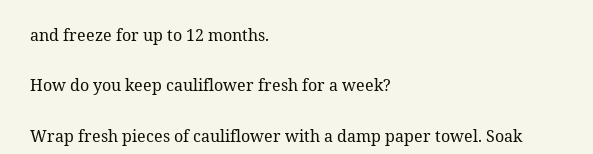and freeze for up to 12 months.

How do you keep cauliflower fresh for a week?

Wrap fresh pieces of cauliflower with a damp paper towel. Soak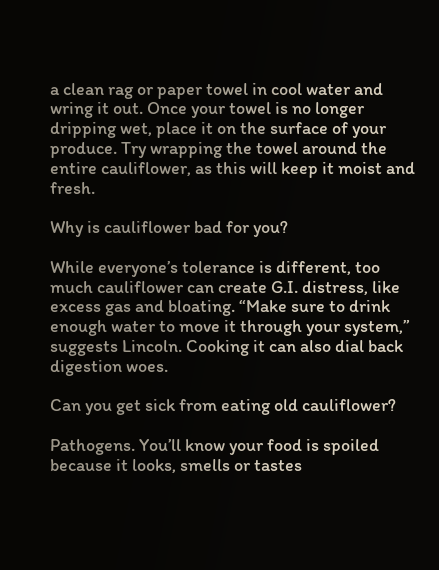a clean rag or paper towel in cool water and wring it out. Once your towel is no longer dripping wet, place it on the surface of your produce. Try wrapping the towel around the entire cauliflower, as this will keep it moist and fresh.

Why is cauliflower bad for you?

While everyone’s tolerance is different, too much cauliflower can create G.I. distress, like excess gas and bloating. “Make sure to drink enough water to move it through your system,” suggests Lincoln. Cooking it can also dial back digestion woes.

Can you get sick from eating old cauliflower?

Pathogens. You’ll know your food is spoiled because it looks, smells or tastes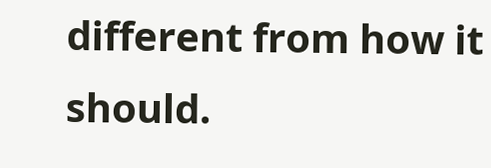different from how it should.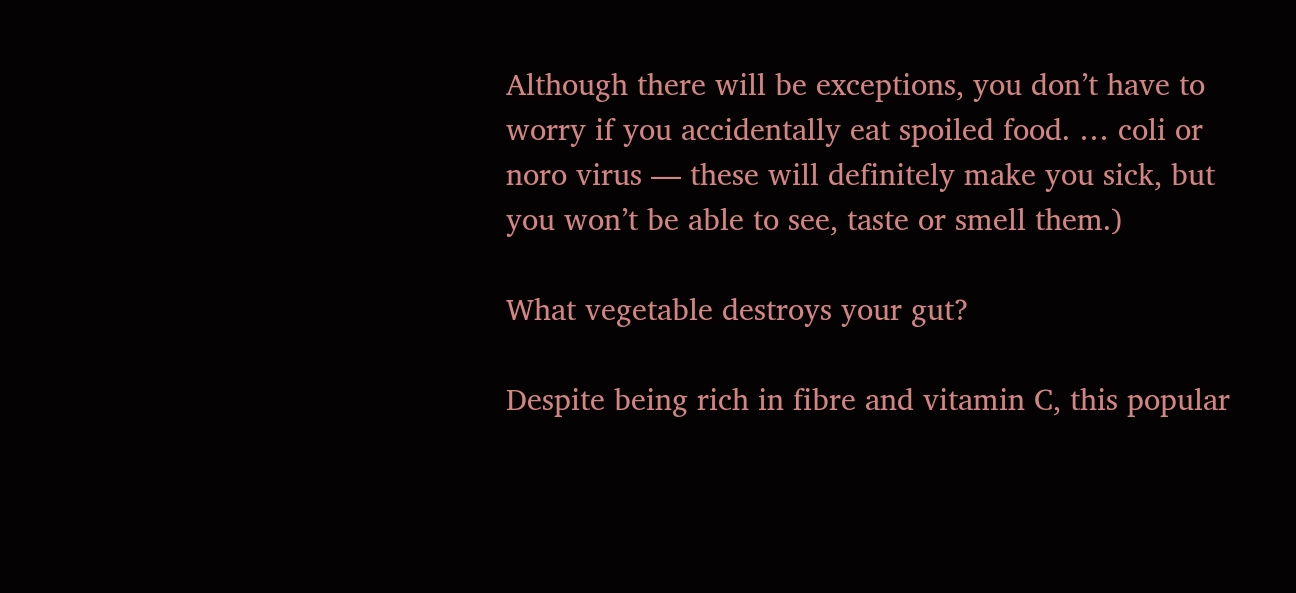Although there will be exceptions, you don’t have to worry if you accidentally eat spoiled food. … coli or noro virus — these will definitely make you sick, but you won’t be able to see, taste or smell them.)

What vegetable destroys your gut?

Despite being rich in fibre and vitamin C, this popular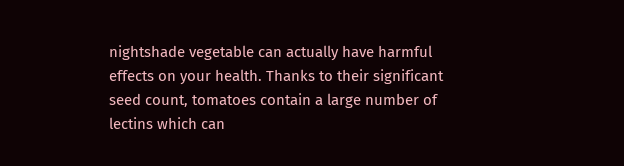nightshade vegetable can actually have harmful effects on your health. Thanks to their significant seed count, tomatoes contain a large number of lectins which can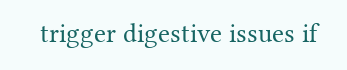trigger digestive issues if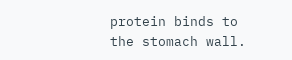protein binds to the stomach wall.